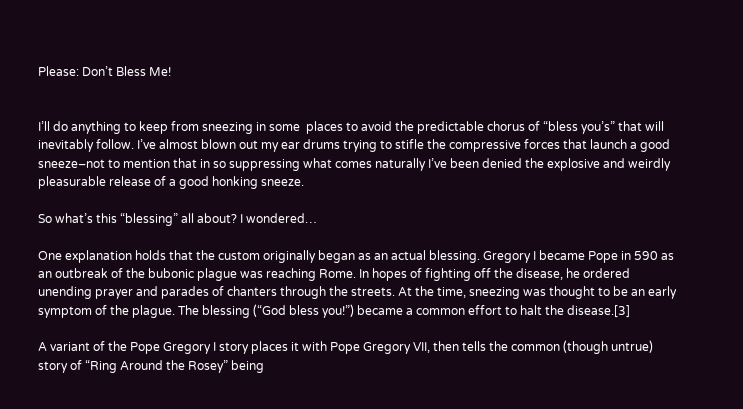Please: Don’t Bless Me!


I’ll do anything to keep from sneezing in some  places to avoid the predictable chorus of “bless you’s” that will inevitably follow. I’ve almost blown out my ear drums trying to stifle the compressive forces that launch a good sneeze–not to mention that in so suppressing what comes naturally I’ve been denied the explosive and weirdly pleasurable release of a good honking sneeze.

So what’s this “blessing” all about? I wondered…

One explanation holds that the custom originally began as an actual blessing. Gregory I became Pope in 590 as an outbreak of the bubonic plague was reaching Rome. In hopes of fighting off the disease, he ordered unending prayer and parades of chanters through the streets. At the time, sneezing was thought to be an early symptom of the plague. The blessing (“God bless you!”) became a common effort to halt the disease.[3]

A variant of the Pope Gregory I story places it with Pope Gregory VII, then tells the common (though untrue) story of “Ring Around the Rosey” being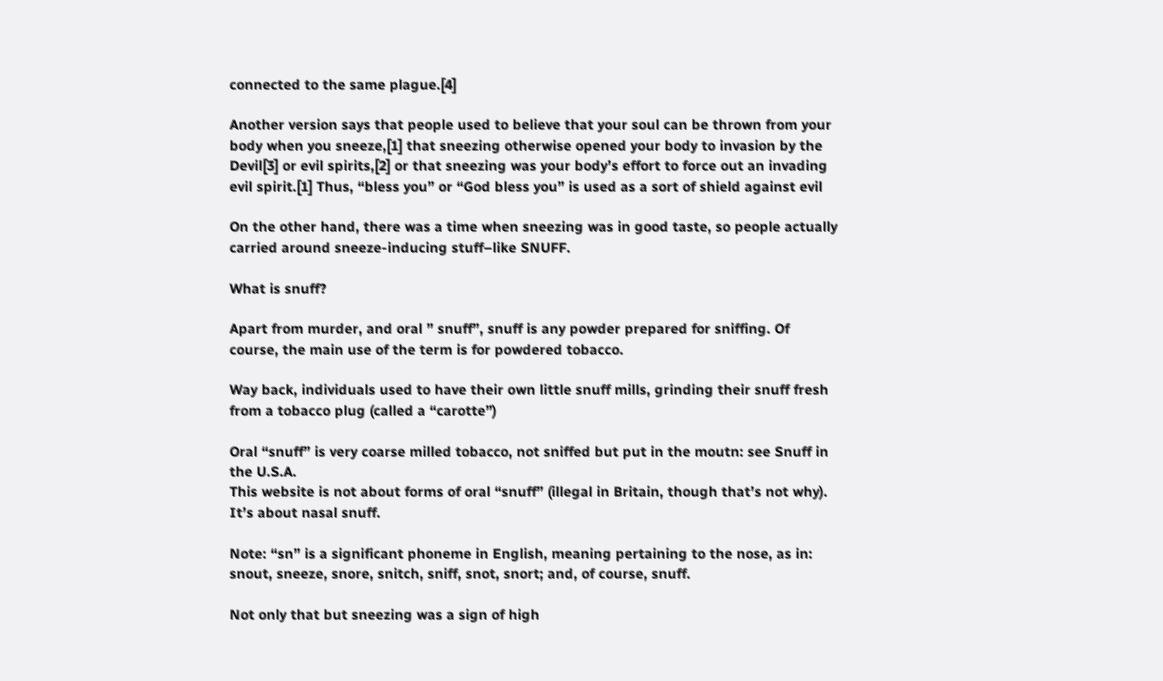connected to the same plague.[4]

Another version says that people used to believe that your soul can be thrown from your body when you sneeze,[1] that sneezing otherwise opened your body to invasion by the Devil[3] or evil spirits,[2] or that sneezing was your body’s effort to force out an invading evil spirit.[1] Thus, “bless you” or “God bless you” is used as a sort of shield against evil

On the other hand, there was a time when sneezing was in good taste, so people actually carried around sneeze-inducing stuff–like SNUFF.

What is snuff?

Apart from murder, and oral ” snuff”, snuff is any powder prepared for sniffing. Of course, the main use of the term is for powdered tobacco.

Way back, individuals used to have their own little snuff mills, grinding their snuff fresh from a tobacco plug (called a “carotte”)

Oral “snuff” is very coarse milled tobacco, not sniffed but put in the moutn: see Snuff in the U.S.A.
This website is not about forms of oral “snuff” (illegal in Britain, though that’s not why).
It’s about nasal snuff.

Note: “sn” is a significant phoneme in English, meaning pertaining to the nose, as in: snout, sneeze, snore, snitch, sniff, snot, snort; and, of course, snuff.

Not only that but sneezing was a sign of high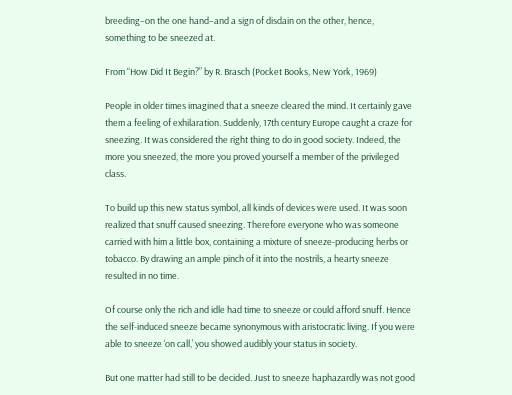breeding–on the one hand–and a sign of disdain on the other, hence, something to be sneezed at.

From “How Did It Begin?” by R. Brasch (Pocket Books, New York, 1969)

People in older times imagined that a sneeze cleared the mind. It certainly gave them a feeling of exhilaration. Suddenly, 17th century Europe caught a craze for sneezing. It was considered the right thing to do in good society. Indeed, the more you sneezed, the more you proved yourself a member of the privileged class.

To build up this new status symbol, all kinds of devices were used. It was soon realized that snuff caused sneezing. Therefore everyone who was someone carried with him a little box, containing a mixture of sneeze-producing herbs or tobacco. By drawing an ample pinch of it into the nostrils, a hearty sneeze resulted in no time.

Of course only the rich and idle had time to sneeze or could afford snuff. Hence the self-induced sneeze became synonymous with aristocratic living. If you were able to sneeze ‘on call,’ you showed audibly your status in society.

But one matter had still to be decided. Just to sneeze haphazardly was not good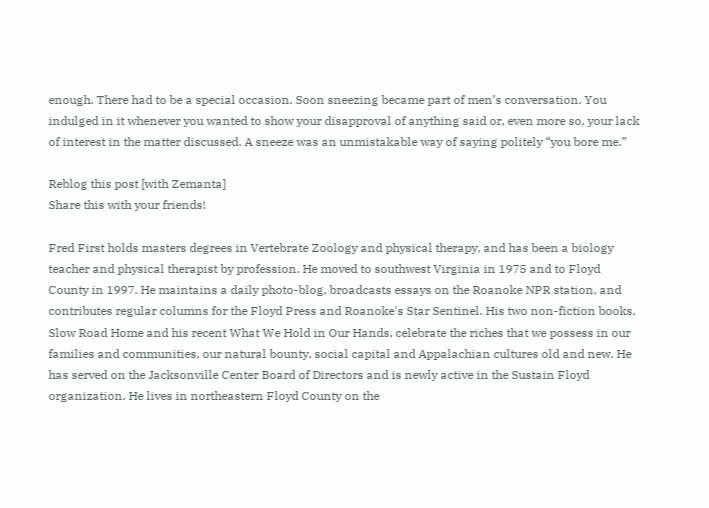enough. There had to be a special occasion. Soon sneezing became part of men’s conversation. You indulged in it whenever you wanted to show your disapproval of anything said or, even more so, your lack of interest in the matter discussed. A sneeze was an unmistakable way of saying politely “you bore me.”

Reblog this post [with Zemanta]
Share this with your friends!

Fred First holds masters degrees in Vertebrate Zoology and physical therapy, and has been a biology teacher and physical therapist by profession. He moved to southwest Virginia in 1975 and to Floyd County in 1997. He maintains a daily photo-blog, broadcasts essays on the Roanoke NPR station, and contributes regular columns for the Floyd Press and Roanoke's Star Sentinel. His two non-fiction books, Slow Road Home and his recent What We Hold in Our Hands, celebrate the riches that we possess in our families and communities, our natural bounty, social capital and Appalachian cultures old and new. He has served on the Jacksonville Center Board of Directors and is newly active in the Sustain Floyd organization. He lives in northeastern Floyd County on the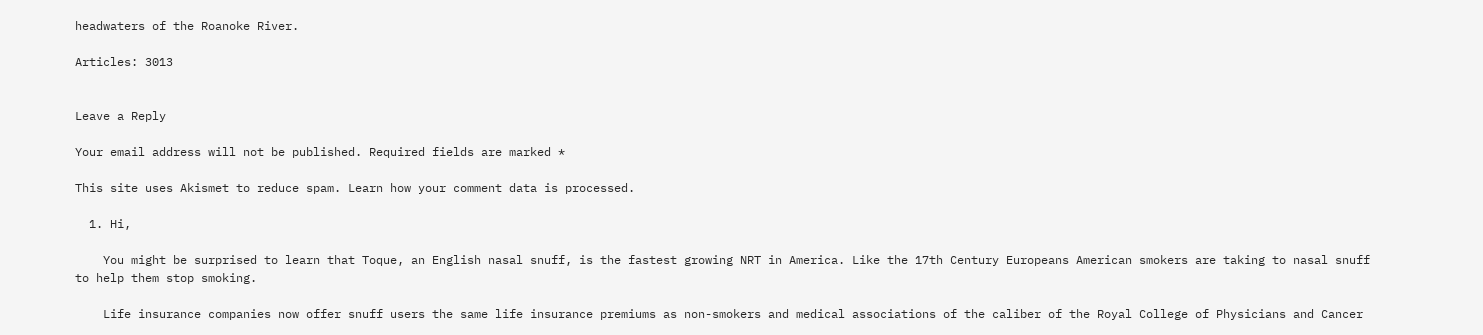headwaters of the Roanoke River.

Articles: 3013


Leave a Reply

Your email address will not be published. Required fields are marked *

This site uses Akismet to reduce spam. Learn how your comment data is processed.

  1. Hi,

    You might be surprised to learn that Toque, an English nasal snuff, is the fastest growing NRT in America. Like the 17th Century Europeans American smokers are taking to nasal snuff to help them stop smoking.

    Life insurance companies now offer snuff users the same life insurance premiums as non-smokers and medical associations of the caliber of the Royal College of Physicians and Cancer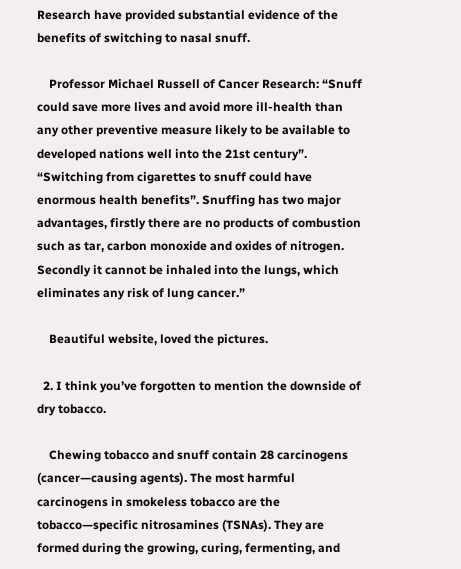Research have provided substantial evidence of the benefits of switching to nasal snuff.

    Professor Michael Russell of Cancer Research: “Snuff could save more lives and avoid more ill-health than any other preventive measure likely to be available to developed nations well into the 21st century”. “Switching from cigarettes to snuff could have enormous health benefits”. Snuffing has two major advantages, firstly there are no products of combustion such as tar, carbon monoxide and oxides of nitrogen. Secondly it cannot be inhaled into the lungs, which eliminates any risk of lung cancer.”

    Beautiful website, loved the pictures.

  2. I think you’ve forgotten to mention the downside of dry tobacco.

    Chewing tobacco and snuff contain 28 carcinogens (cancer—causing agents). The most harmful carcinogens in smokeless tobacco are the tobacco—specific nitrosamines (TSNAs). They are formed during the growing, curing, fermenting, and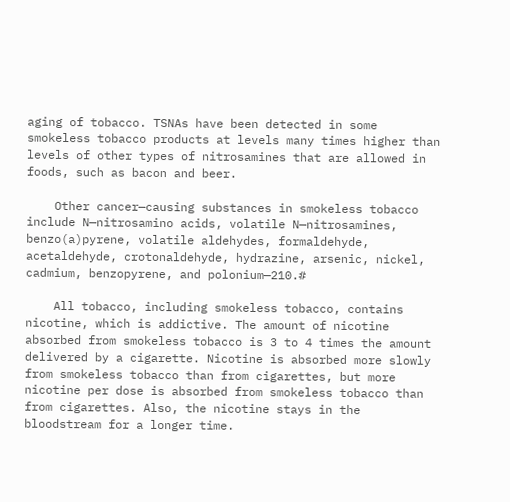aging of tobacco. TSNAs have been detected in some smokeless tobacco products at levels many times higher than levels of other types of nitrosamines that are allowed in foods, such as bacon and beer.

    Other cancer—causing substances in smokeless tobacco include N—nitrosamino acids, volatile N—nitrosamines, benzo(a)pyrene, volatile aldehydes, formaldehyde, acetaldehyde, crotonaldehyde, hydrazine, arsenic, nickel, cadmium, benzopyrene, and polonium—210.#

    All tobacco, including smokeless tobacco, contains nicotine, which is addictive. The amount of nicotine absorbed from smokeless tobacco is 3 to 4 times the amount delivered by a cigarette. Nicotine is absorbed more slowly from smokeless tobacco than from cigarettes, but more nicotine per dose is absorbed from smokeless tobacco than from cigarettes. Also, the nicotine stays in the bloodstream for a longer time.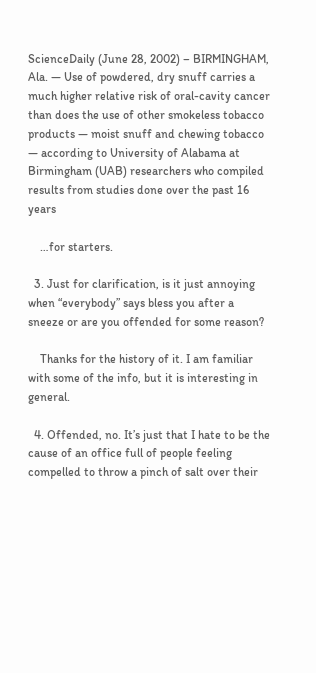ScienceDaily (June 28, 2002) – BIRMINGHAM, Ala. — Use of powdered, dry snuff carries a much higher relative risk of oral-cavity cancer than does the use of other smokeless tobacco products — moist snuff and chewing tobacco — according to University of Alabama at Birmingham (UAB) researchers who compiled results from studies done over the past 16 years

    …for starters.

  3. Just for clarification, is it just annoying when “everybody” says bless you after a sneeze or are you offended for some reason?

    Thanks for the history of it. I am familiar with some of the info, but it is interesting in general.

  4. Offended, no. It’s just that I hate to be the cause of an office full of people feeling compelled to throw a pinch of salt over their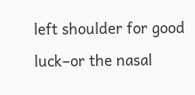left shoulder for good luck–or the nasal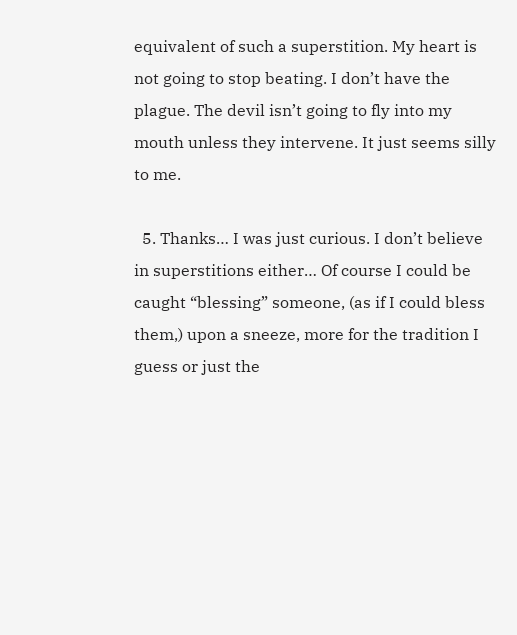equivalent of such a superstition. My heart is not going to stop beating. I don’t have the plague. The devil isn’t going to fly into my mouth unless they intervene. It just seems silly to me.

  5. Thanks… I was just curious. I don’t believe in superstitions either… Of course I could be caught “blessing” someone, (as if I could bless them,) upon a sneeze, more for the tradition I guess or just the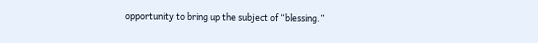opportunity to bring up the subject of “blessing.”